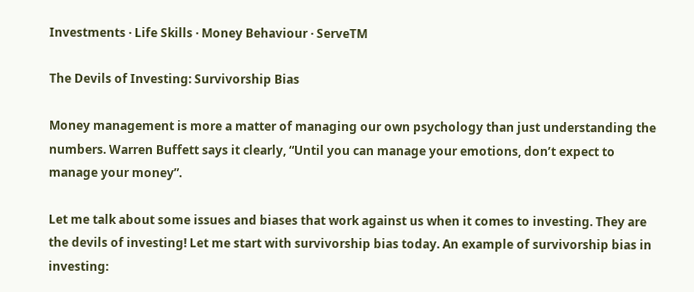Investments · Life Skills · Money Behaviour · ServeTM

The Devils of Investing: Survivorship Bias

Money management is more a matter of managing our own psychology than just understanding the numbers. Warren Buffett says it clearly, “Until you can manage your emotions, don’t expect to manage your money”.

Let me talk about some issues and biases that work against us when it comes to investing. They are the devils of investing! Let me start with survivorship bias today. An example of survivorship bias in investing: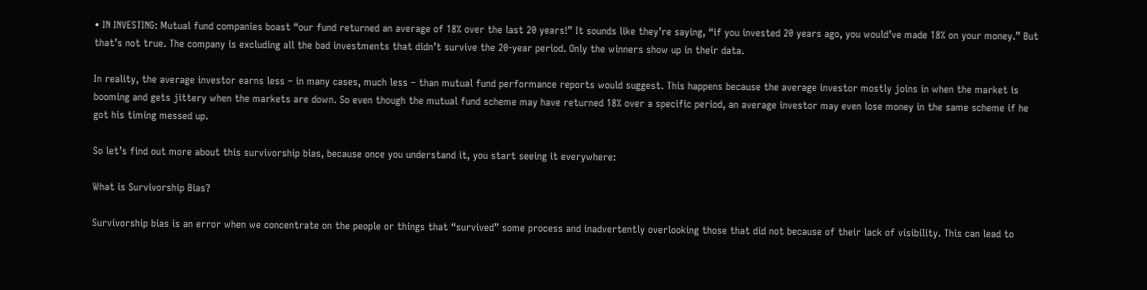• IN INVESTING: Mutual fund companies boast “our fund returned an average of 18% over the last 20 years!” It sounds like they’re saying, “if you invested 20 years ago, you would’ve made 18% on your money.” But that’s not true. The company is excluding all the bad investments that didn’t survive the 20-year period. Only the winners show up in their data.

In reality, the average investor earns less – in many cases, much less – than mutual fund performance reports would suggest. This happens because the average investor mostly joins in when the market is booming and gets jittery when the markets are down. So even though the mutual fund scheme may have returned 18% over a specific period, an average investor may even lose money in the same scheme if he got his timing messed up.

So let’s find out more about this survivorship bias, because once you understand it, you start seeing it everywhere:

What is Survivorship Bias?

Survivorship bias is an error when we concentrate on the people or things that “survived” some process and inadvertently overlooking those that did not because of their lack of visibility. This can lead to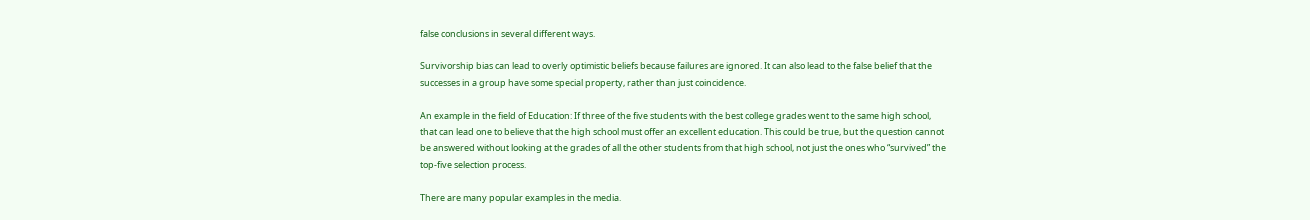false conclusions in several different ways.

Survivorship bias can lead to overly optimistic beliefs because failures are ignored. It can also lead to the false belief that the successes in a group have some special property, rather than just coincidence.

An example in the field of Education: If three of the five students with the best college grades went to the same high school, that can lead one to believe that the high school must offer an excellent education. This could be true, but the question cannot be answered without looking at the grades of all the other students from that high school, not just the ones who “survived” the top-five selection process.

There are many popular examples in the media.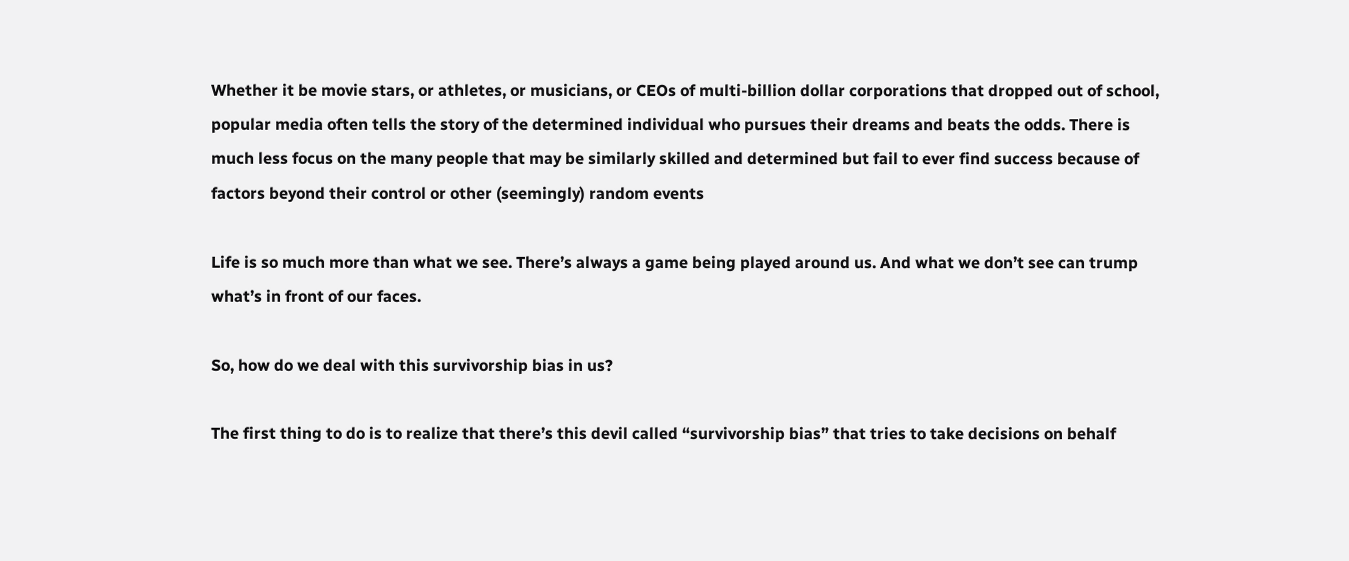Whether it be movie stars, or athletes, or musicians, or CEOs of multi-billion dollar corporations that dropped out of school, popular media often tells the story of the determined individual who pursues their dreams and beats the odds. There is much less focus on the many people that may be similarly skilled and determined but fail to ever find success because of factors beyond their control or other (seemingly) random events

Life is so much more than what we see. There’s always a game being played around us. And what we don’t see can trump what’s in front of our faces.

So, how do we deal with this survivorship bias in us?

The first thing to do is to realize that there’s this devil called “survivorship bias” that tries to take decisions on behalf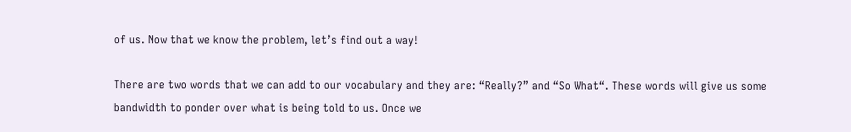of us. Now that we know the problem, let’s find out a way!

There are two words that we can add to our vocabulary and they are: “Really?” and “So What“. These words will give us some bandwidth to ponder over what is being told to us. Once we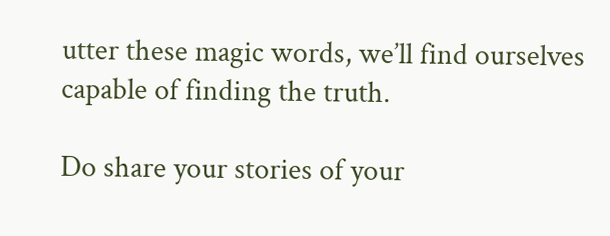utter these magic words, we’ll find ourselves capable of finding the truth.

Do share your stories of your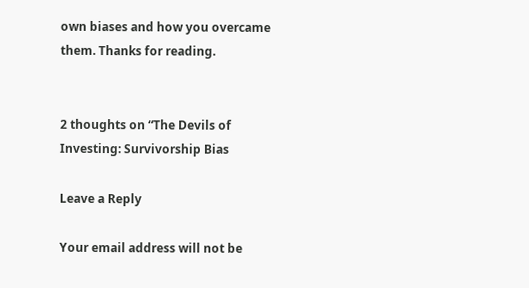own biases and how you overcame them. Thanks for reading.


2 thoughts on “The Devils of Investing: Survivorship Bias

Leave a Reply

Your email address will not be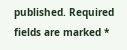published. Required fields are marked *